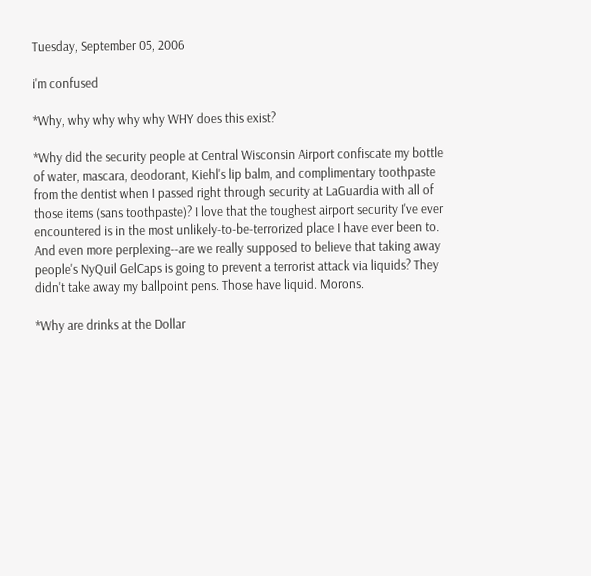Tuesday, September 05, 2006

i'm confused

*Why, why why why why WHY does this exist?

*Why did the security people at Central Wisconsin Airport confiscate my bottle of water, mascara, deodorant, Kiehl's lip balm, and complimentary toothpaste from the dentist when I passed right through security at LaGuardia with all of those items (sans toothpaste)? I love that the toughest airport security I've ever encountered is in the most unlikely-to-be-terrorized place I have ever been to. And even more perplexing--are we really supposed to believe that taking away people's NyQuil GelCaps is going to prevent a terrorist attack via liquids? They didn't take away my ballpoint pens. Those have liquid. Morons.

*Why are drinks at the Dollar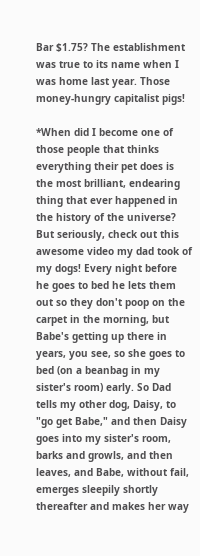Bar $1.75? The establishment was true to its name when I was home last year. Those money-hungry capitalist pigs!

*When did I become one of those people that thinks everything their pet does is the most brilliant, endearing thing that ever happened in the history of the universe? But seriously, check out this awesome video my dad took of my dogs! Every night before he goes to bed he lets them out so they don't poop on the carpet in the morning, but Babe's getting up there in years, you see, so she goes to bed (on a beanbag in my sister's room) early. So Dad tells my other dog, Daisy, to "go get Babe," and then Daisy goes into my sister's room, barks and growls, and then leaves, and Babe, without fail, emerges sleepily shortly thereafter and makes her way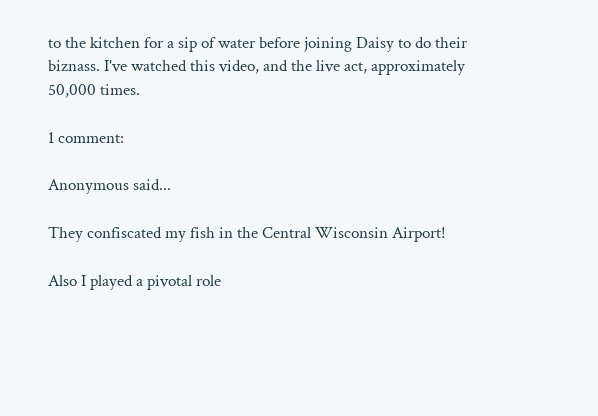to the kitchen for a sip of water before joining Daisy to do their biznass. I've watched this video, and the live act, approximately 50,000 times.

1 comment:

Anonymous said...

They confiscated my fish in the Central Wisconsin Airport!

Also I played a pivotal role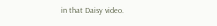in that Daisy video.